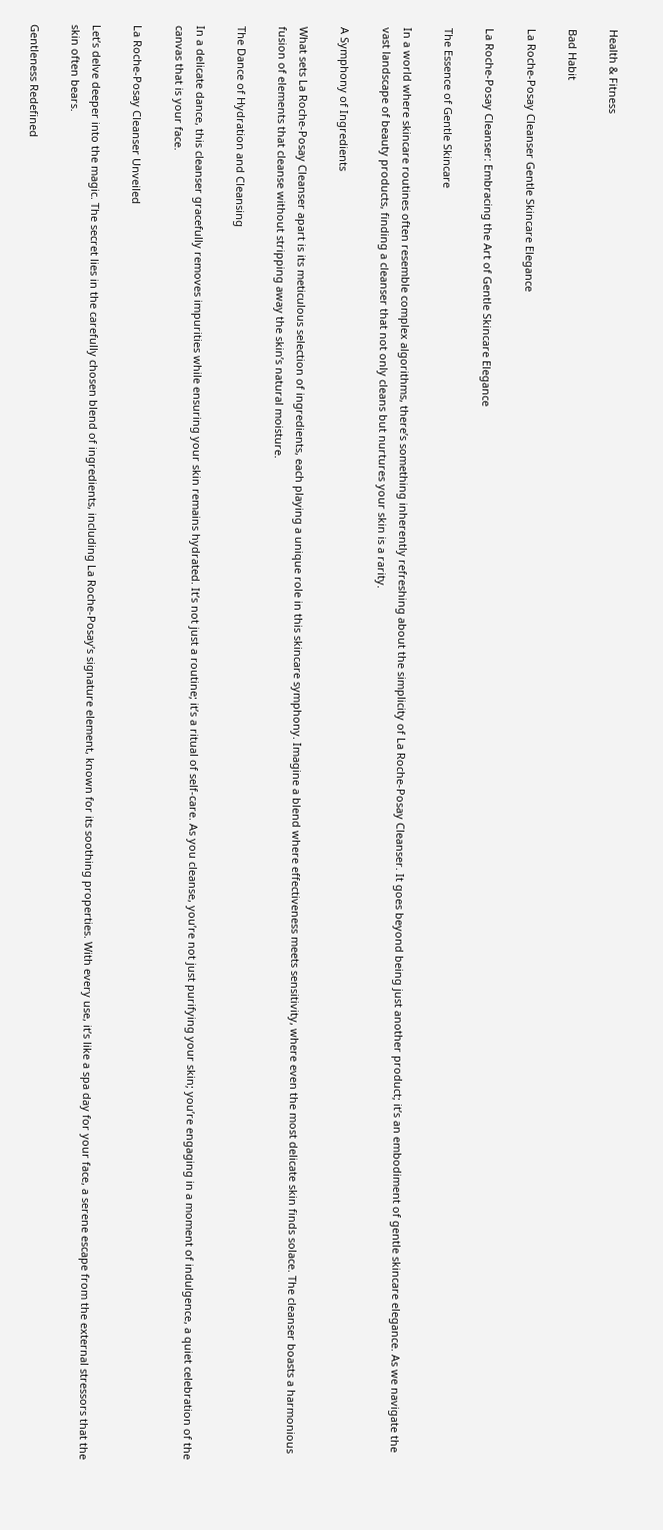Health & Fitness

Bad Habit

La Roche-Posay Cleanser Gentle Skincare Elegance

La Roche-Posay Cleanser: Embracing the Art of Gentle Skincare Elegance

The Essence of Gentle Skincare

In a world where skincare routines often resemble complex algorithms, there’s something inherently refreshing about the simplicity of La Roche-Posay Cleanser. It goes beyond being just another product; it’s an embodiment of gentle skincare elegance. As we navigate the vast landscape of beauty products, finding a cleanser that not only cleans but nurtures your skin is a rarity.

A Symphony of Ingredients

What sets La Roche-Posay Cleanser apart is its meticulous selection of ingredients, each playing a unique role in this skincare symphony. Imagine a blend where effectiveness meets sensitivity, where even the most delicate skin finds solace. The cleanser boasts a harmonious fusion of elements that cleanse without stripping away the skin’s natural moisture.

The Dance of Hydration and Cleansing

In a delicate dance, this cleanser gracefully removes impurities while ensuring your skin remains hydrated. It’s not just a routine; it’s a ritual of self-care. As you cleanse, you’re not just purifying your skin; you’re engaging in a moment of indulgence, a quiet celebration of the canvas that is your face.

La Roche-Posay Cleanser Unveiled

Let’s delve deeper into the magic. The secret lies in the carefully chosen blend of ingredients, including La Roche-Posay’s signature element, known for its soothing properties. With every use, it’s like a spa day for your face, a serene escape from the external stressors that the skin often bears.

Gentleness Redefined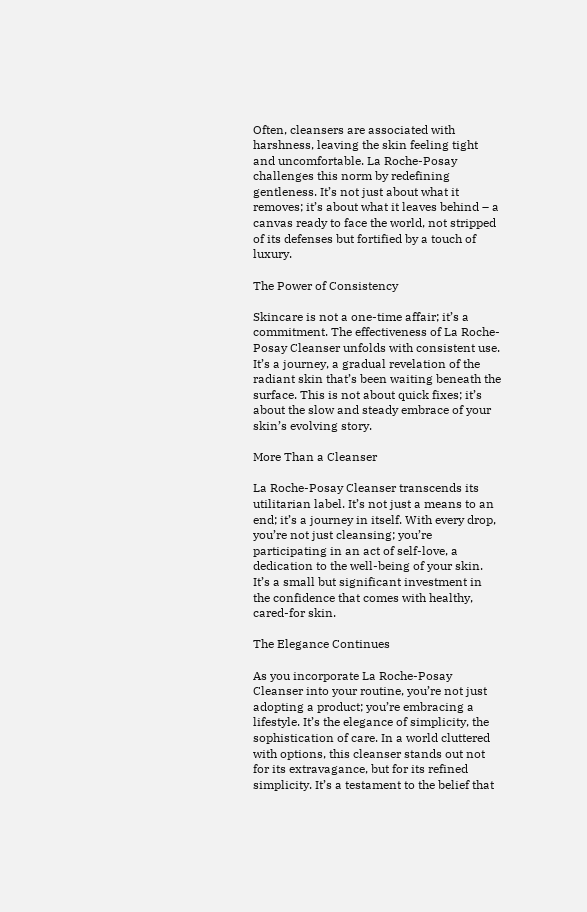Often, cleansers are associated with harshness, leaving the skin feeling tight and uncomfortable. La Roche-Posay challenges this norm by redefining gentleness. It’s not just about what it removes; it’s about what it leaves behind – a canvas ready to face the world, not stripped of its defenses but fortified by a touch of luxury.

The Power of Consistency

Skincare is not a one-time affair; it’s a commitment. The effectiveness of La Roche-Posay Cleanser unfolds with consistent use. It’s a journey, a gradual revelation of the radiant skin that’s been waiting beneath the surface. This is not about quick fixes; it’s about the slow and steady embrace of your skin’s evolving story.

More Than a Cleanser

La Roche-Posay Cleanser transcends its utilitarian label. It’s not just a means to an end; it’s a journey in itself. With every drop, you’re not just cleansing; you’re participating in an act of self-love, a dedication to the well-being of your skin. It’s a small but significant investment in the confidence that comes with healthy, cared-for skin.

The Elegance Continues

As you incorporate La Roche-Posay Cleanser into your routine, you’re not just adopting a product; you’re embracing a lifestyle. It’s the elegance of simplicity, the sophistication of care. In a world cluttered with options, this cleanser stands out not for its extravagance, but for its refined simplicity. It’s a testament to the belief that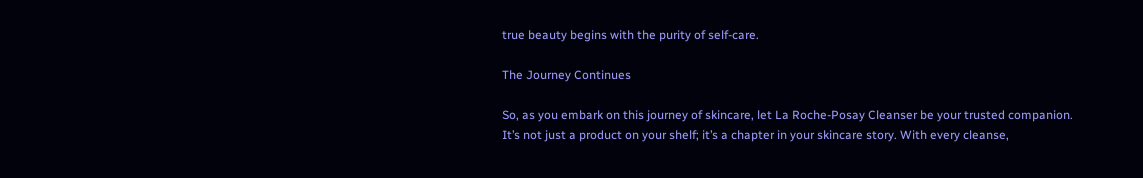true beauty begins with the purity of self-care.

The Journey Continues

So, as you embark on this journey of skincare, let La Roche-Posay Cleanser be your trusted companion. It’s not just a product on your shelf; it’s a chapter in your skincare story. With every cleanse,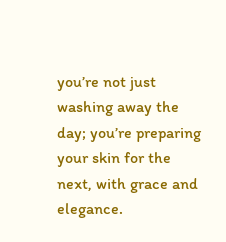you’re not just washing away the day; you’re preparing your skin for the next, with grace and elegance.